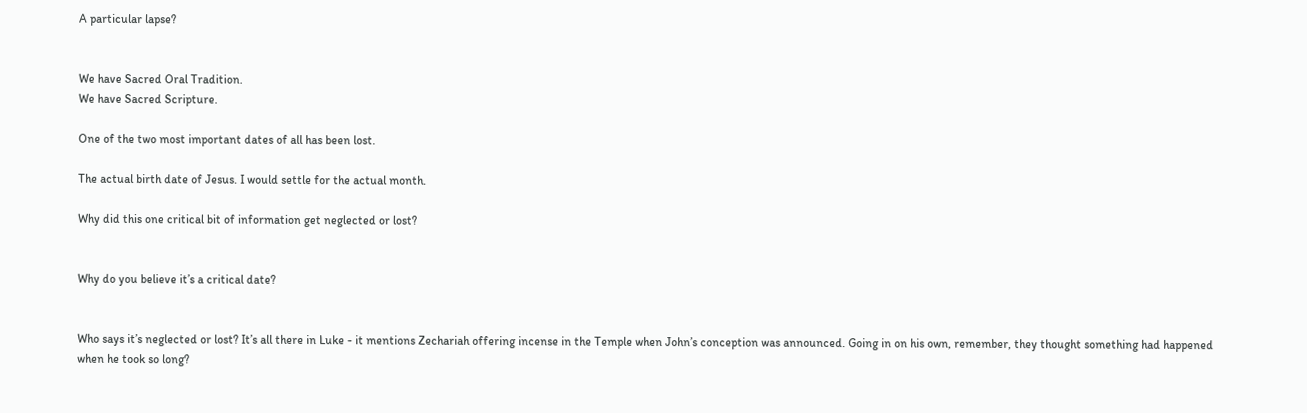A particular lapse?


We have Sacred Oral Tradition.
We have Sacred Scripture.

One of the two most important dates of all has been lost.

The actual birth date of Jesus. I would settle for the actual month.

Why did this one critical bit of information get neglected or lost?


Why do you believe it’s a critical date?


Who says it’s neglected or lost? It’s all there in Luke - it mentions Zechariah offering incense in the Temple when John’s conception was announced. Going in on his own, remember, they thought something had happened when he took so long?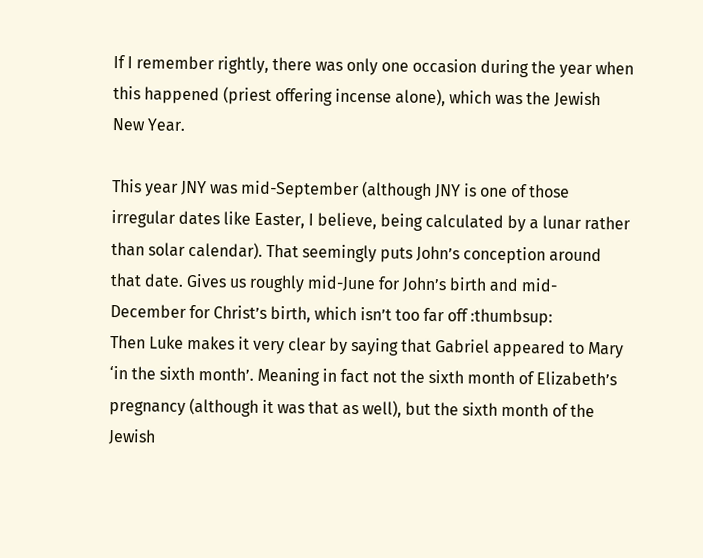If I remember rightly, there was only one occasion during the year when this happened (priest offering incense alone), which was the Jewish New Year.

This year JNY was mid-September (although JNY is one of those irregular dates like Easter, I believe, being calculated by a lunar rather than solar calendar). That seemingly puts John’s conception around that date. Gives us roughly mid-June for John’s birth and mid-December for Christ’s birth, which isn’t too far off :thumbsup:
Then Luke makes it very clear by saying that Gabriel appeared to Mary ‘in the sixth month’. Meaning in fact not the sixth month of Elizabeth’s pregnancy (although it was that as well), but the sixth month of the Jewish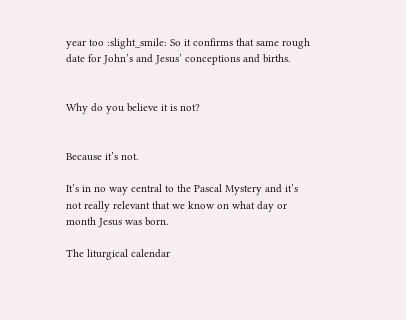year too :slight_smile: So it confirms that same rough date for John’s and Jesus’ conceptions and births.


Why do you believe it is not?


Because it’s not.

It’s in no way central to the Pascal Mystery and it’s not really relevant that we know on what day or month Jesus was born.

The liturgical calendar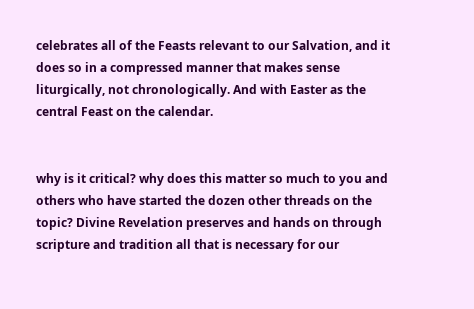celebrates all of the Feasts relevant to our Salvation, and it does so in a compressed manner that makes sense liturgically, not chronologically. And with Easter as the central Feast on the calendar.


why is it critical? why does this matter so much to you and others who have started the dozen other threads on the topic? Divine Revelation preserves and hands on through scripture and tradition all that is necessary for our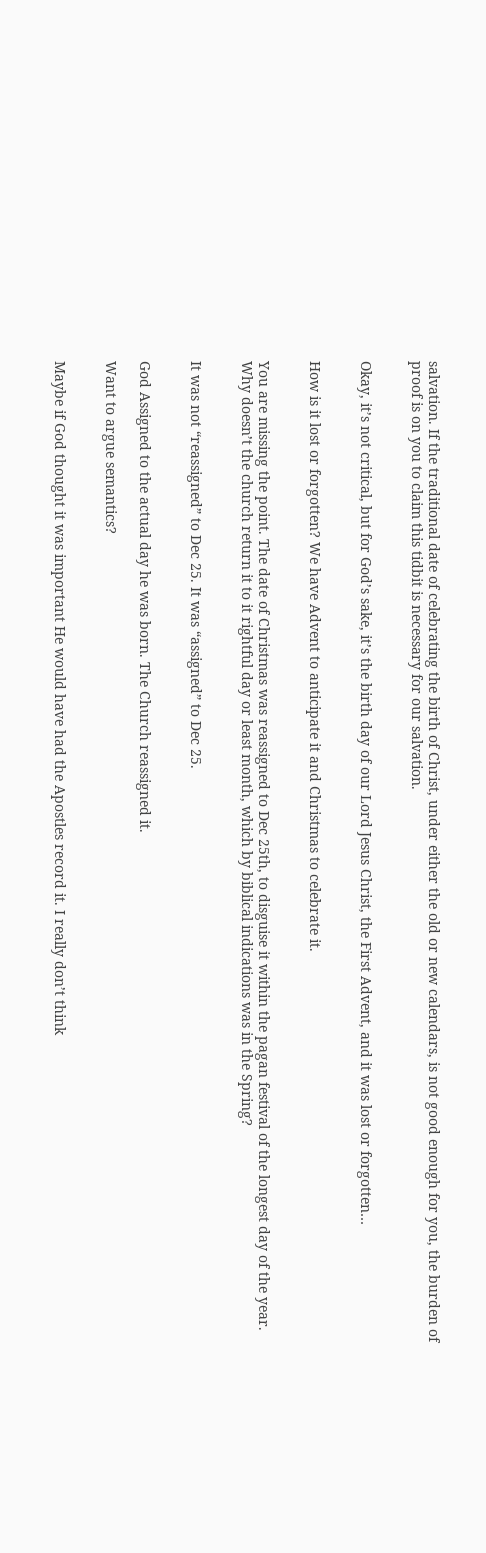salvation. If the traditional date of celebrating the birth of Christ, under either the old or new calendars, is not good enough for you, the burden of proof is on you to claim this tidbit is necessary for our salvation.


Okay, it’s not critical, but for God’s sake, it’s the birth day of our Lord Jesus Christ, the First Advent, and it was lost or forgotten…


How is it lost or forgotten? We have Advent to anticipate it and Christmas to celebrate it.


You are missing the point. The date of Christmas was reassigned to Dec 25th, to disguise it within the pagan festival of the longest day of the year. Why doesn’t the church return it to it rightful day or least month, which by biblical indications was in the Spring?


It was not “reassigned” to Dec 25. It was “assigned” to Dec 25.


God Assigned to the actual day he was born. The Church reassigned it.

Want to argue semantics?


Maybe if God thought it was important He would have had the Apostles record it. I really don’t think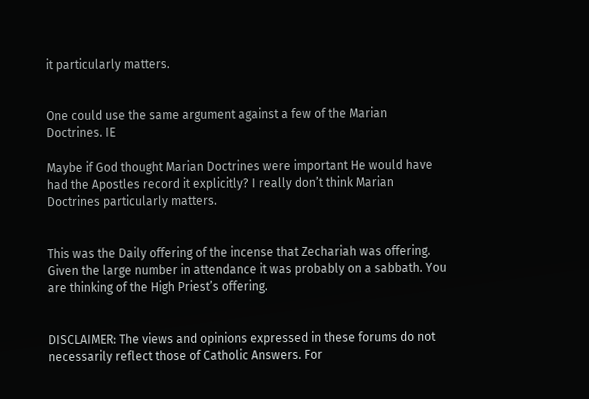it particularly matters.


One could use the same argument against a few of the Marian Doctrines. IE

Maybe if God thought Marian Doctrines were important He would have had the Apostles record it explicitly? I really don’t think Marian Doctrines particularly matters.


This was the Daily offering of the incense that Zechariah was offering. Given the large number in attendance it was probably on a sabbath. You are thinking of the High Priest’s offering.


DISCLAIMER: The views and opinions expressed in these forums do not necessarily reflect those of Catholic Answers. For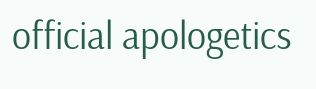official apologetics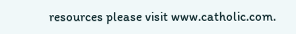resources please visit www.catholic.com.